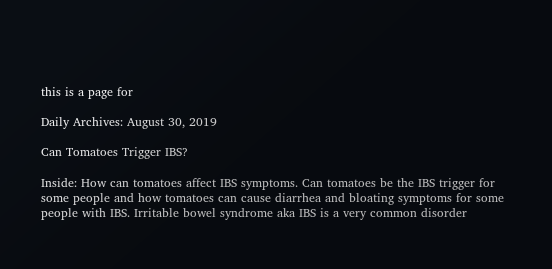this is a page for

Daily Archives: August 30, 2019

Can Tomatoes Trigger IBS?

Inside: How can tomatoes affect IBS symptoms. Can tomatoes be the IBS trigger for some people and how tomatoes can cause diarrhea and bloating symptoms for some people with IBS. Irritable bowel syndrome aka IBS is a very common disorder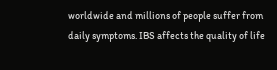worldwide and millions of people suffer from daily symptoms. IBS affects the quality of life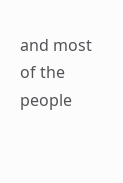and most of the people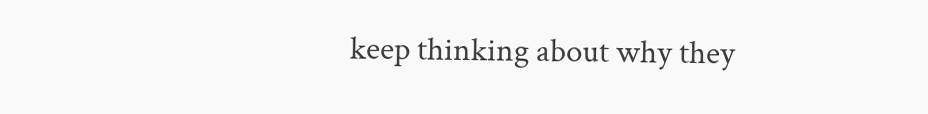keep thinking about why they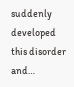suddenly developed this disorder and…